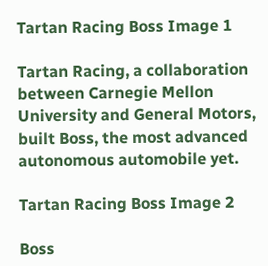Tartan Racing Boss Image 1

Tartan Racing, a collaboration between Carnegie Mellon University and General Motors, built Boss, the most advanced autonomous automobile yet.

Tartan Racing Boss Image 2

Boss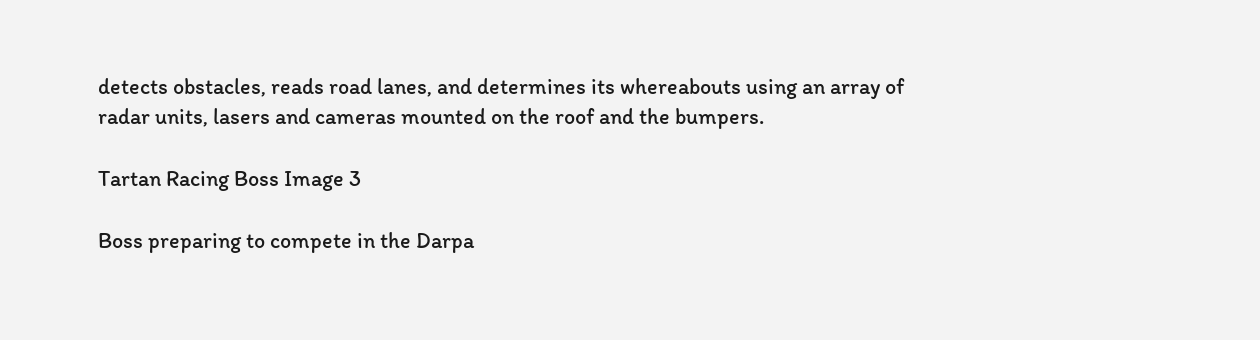detects obstacles, reads road lanes, and determines its whereabouts using an array of radar units, lasers and cameras mounted on the roof and the bumpers.

Tartan Racing Boss Image 3

Boss preparing to compete in the Darpa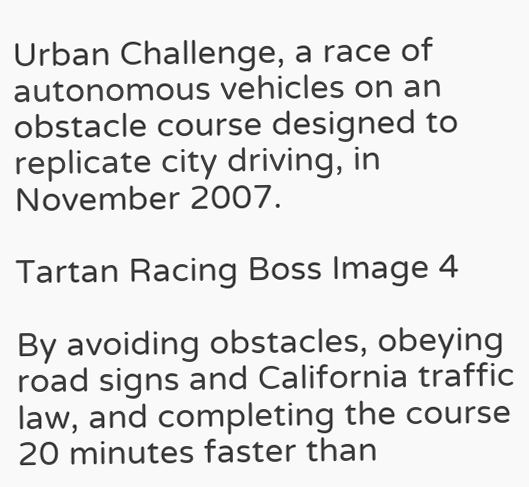Urban Challenge, a race of autonomous vehicles on an obstacle course designed to replicate city driving, in November 2007.

Tartan Racing Boss Image 4

By avoiding obstacles, obeying road signs and California traffic law, and completing the course 20 minutes faster than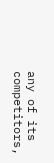any of its competitors,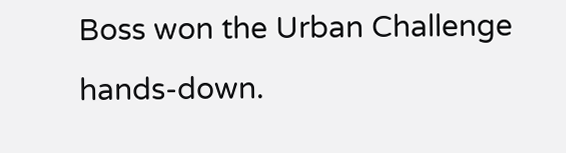Boss won the Urban Challenge hands-down.